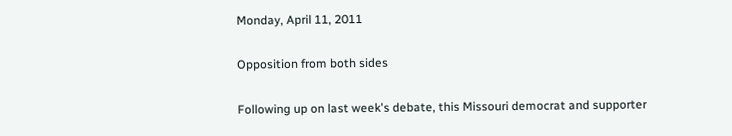Monday, April 11, 2011

Opposition from both sides

Following up on last week's debate, this Missouri democrat and supporter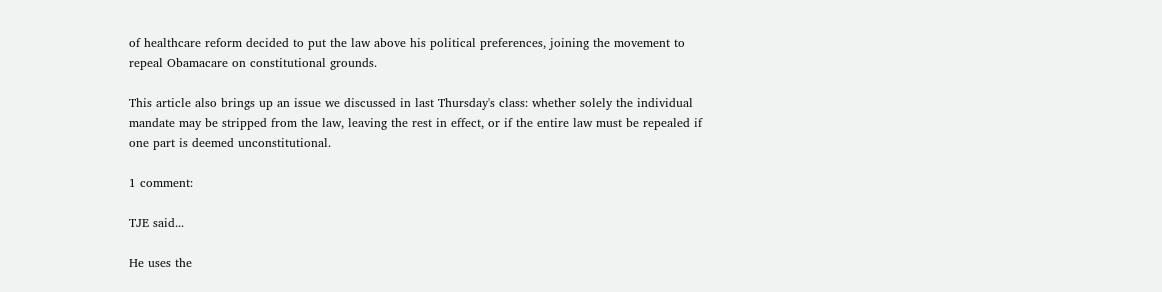of healthcare reform decided to put the law above his political preferences, joining the movement to repeal Obamacare on constitutional grounds.

This article also brings up an issue we discussed in last Thursday's class: whether solely the individual mandate may be stripped from the law, leaving the rest in effect, or if the entire law must be repealed if one part is deemed unconstitutional.

1 comment:

TJE said...

He uses the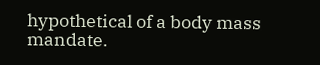hypothetical of a body mass mandate.